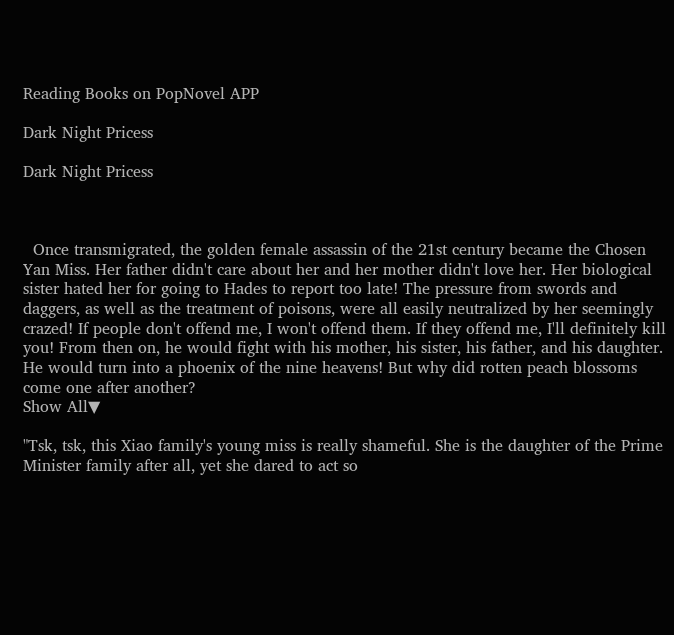Reading Books on PopNovel APP

Dark Night Pricess

Dark Night Pricess



  Once transmigrated, the golden female assassin of the 21st century became the Chosen Yan Miss. Her father didn't care about her and her mother didn't love her. Her biological sister hated her for going to Hades to report too late! The pressure from swords and daggers, as well as the treatment of poisons, were all easily neutralized by her seemingly crazed! If people don't offend me, I won't offend them. If they offend me, I'll definitely kill you! From then on, he would fight with his mother, his sister, his father, and his daughter. He would turn into a phoenix of the nine heavens! But why did rotten peach blossoms come one after another?
Show All▼

"Tsk, tsk, this Xiao family's young miss is really shameful. She is the daughter of the Prime Minister family after all, yet she dared to act so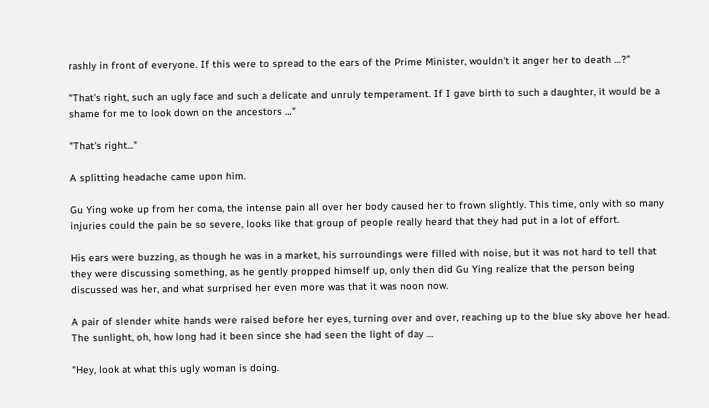rashly in front of everyone. If this were to spread to the ears of the Prime Minister, wouldn't it anger her to death …?"

"That's right, such an ugly face and such a delicate and unruly temperament. If I gave birth to such a daughter, it would be a shame for me to look down on the ancestors …"

"That's right..."

A splitting headache came upon him.

Gu Ying woke up from her coma, the intense pain all over her body caused her to frown slightly. This time, only with so many injuries could the pain be so severe, looks like that group of people really heard that they had put in a lot of effort.

His ears were buzzing, as though he was in a market, his surroundings were filled with noise, but it was not hard to tell that they were discussing something, as he gently propped himself up, only then did Gu Ying realize that the person being discussed was her, and what surprised her even more was that it was noon now.

A pair of slender white hands were raised before her eyes, turning over and over, reaching up to the blue sky above her head. The sunlight, oh, how long had it been since she had seen the light of day …

"Hey, look at what this ugly woman is doing.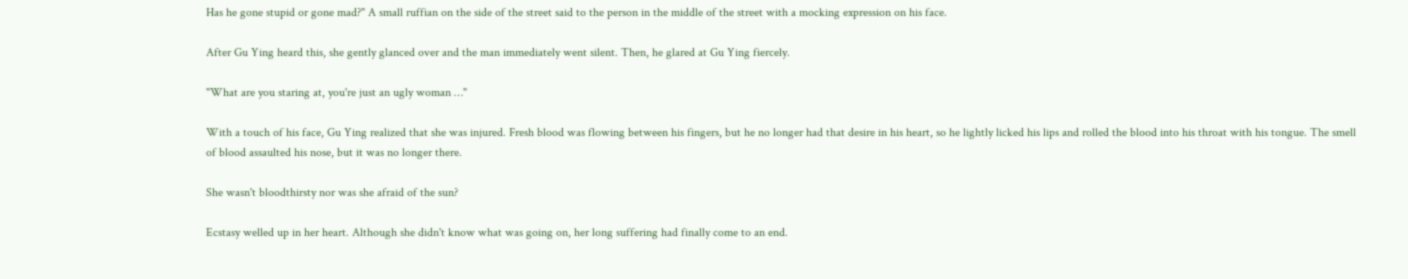Has he gone stupid or gone mad?" A small ruffian on the side of the street said to the person in the middle of the street with a mocking expression on his face.

After Gu Ying heard this, she gently glanced over and the man immediately went silent. Then, he glared at Gu Ying fiercely.

"What are you staring at, you're just an ugly woman …"

With a touch of his face, Gu Ying realized that she was injured. Fresh blood was flowing between his fingers, but he no longer had that desire in his heart, so he lightly licked his lips and rolled the blood into his throat with his tongue. The smell of blood assaulted his nose, but it was no longer there.

She wasn't bloodthirsty nor was she afraid of the sun?

Ecstasy welled up in her heart. Although she didn't know what was going on, her long suffering had finally come to an end.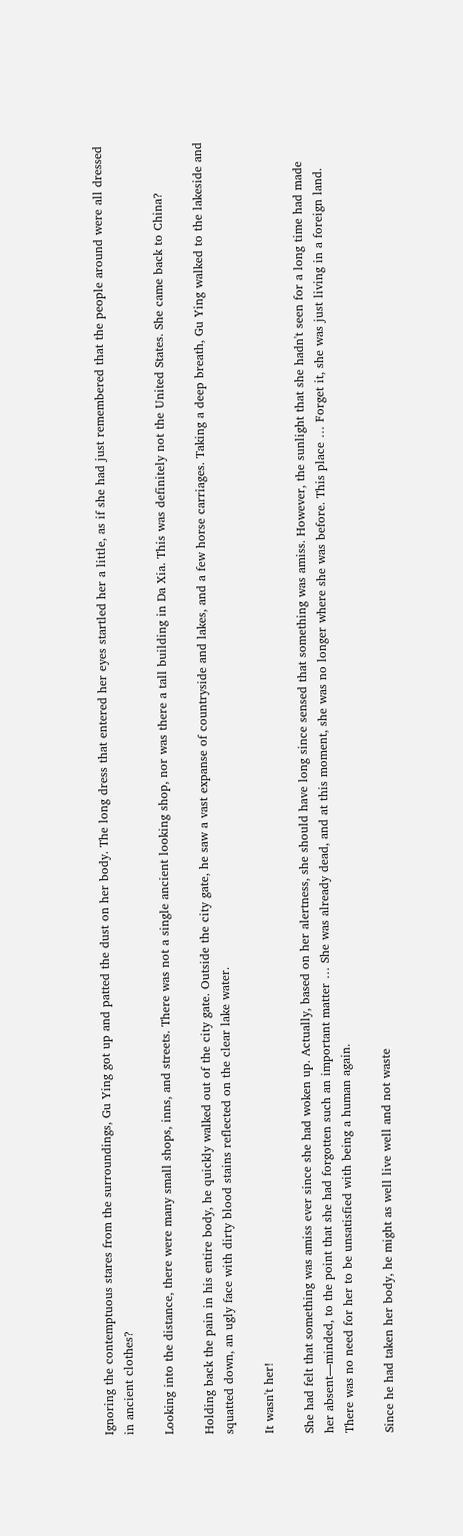Ignoring the contemptuous stares from the surroundings, Gu Ying got up and patted the dust on her body. The long dress that entered her eyes startled her a little, as if she had just remembered that the people around were all dressed in ancient clothes?

Looking into the distance, there were many small shops, inns, and streets. There was not a single ancient looking shop, nor was there a tall building in Da Xia. This was definitely not the United States. She came back to China?

Holding back the pain in his entire body, he quickly walked out of the city gate. Outside the city gate, he saw a vast expanse of countryside and lakes, and a few horse carriages. Taking a deep breath, Gu Ying walked to the lakeside and squatted down, an ugly face with dirty blood stains reflected on the clear lake water.

It wasn't her!

She had felt that something was amiss ever since she had woken up. Actually, based on her alertness, she should have long since sensed that something was amiss. However, the sunlight that she hadn't seen for a long time had made her absent—minded, to the point that she had forgotten such an important matter … She was already dead, and at this moment, she was no longer where she was before. This place … Forget it, she was just living in a foreign land. There was no need for her to be unsatisfied with being a human again.

Since he had taken her body, he might as well live well and not waste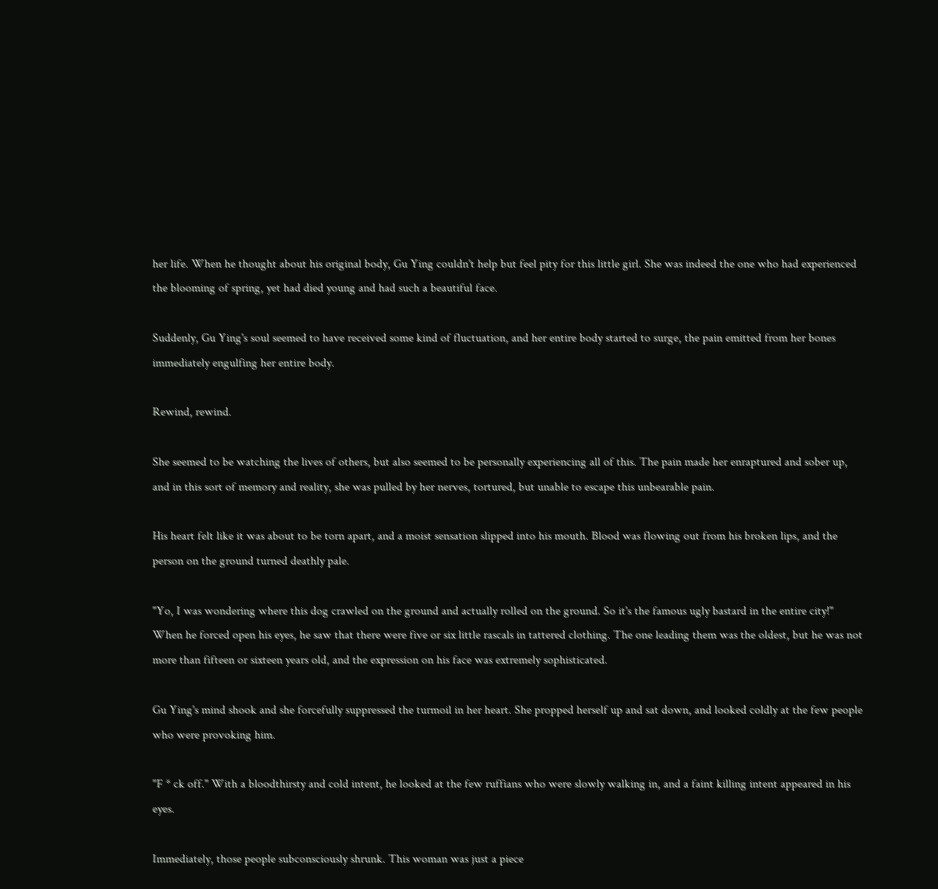her life. When he thought about his original body, Gu Ying couldn't help but feel pity for this little girl. She was indeed the one who had experienced the blooming of spring, yet had died young and had such a beautiful face.

Suddenly, Gu Ying's soul seemed to have received some kind of fluctuation, and her entire body started to surge, the pain emitted from her bones immediately engulfing her entire body.

Rewind, rewind.

She seemed to be watching the lives of others, but also seemed to be personally experiencing all of this. The pain made her enraptured and sober up, and in this sort of memory and reality, she was pulled by her nerves, tortured, but unable to escape this unbearable pain.

His heart felt like it was about to be torn apart, and a moist sensation slipped into his mouth. Blood was flowing out from his broken lips, and the person on the ground turned deathly pale.

"Yo, I was wondering where this dog crawled on the ground and actually rolled on the ground. So it's the famous ugly bastard in the entire city!" When he forced open his eyes, he saw that there were five or six little rascals in tattered clothing. The one leading them was the oldest, but he was not more than fifteen or sixteen years old, and the expression on his face was extremely sophisticated.

Gu Ying's mind shook and she forcefully suppressed the turmoil in her heart. She propped herself up and sat down, and looked coldly at the few people who were provoking him.

"F * ck off." With a bloodthirsty and cold intent, he looked at the few ruffians who were slowly walking in, and a faint killing intent appeared in his eyes.

Immediately, those people subconsciously shrunk. This woman was just a piece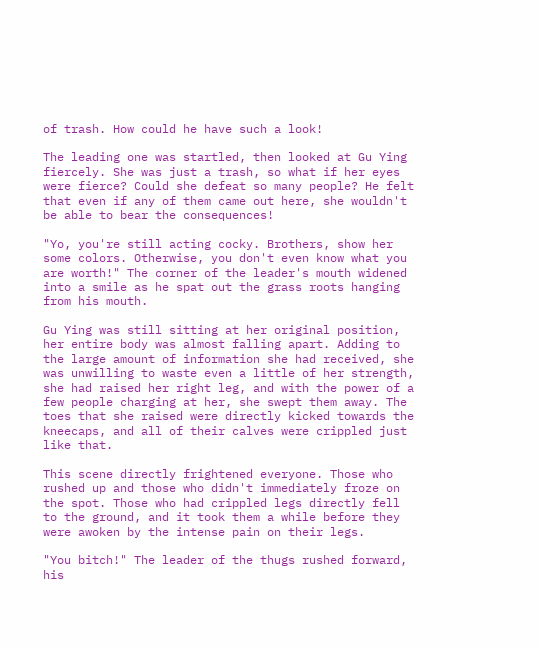of trash. How could he have such a look!

The leading one was startled, then looked at Gu Ying fiercely. She was just a trash, so what if her eyes were fierce? Could she defeat so many people? He felt that even if any of them came out here, she wouldn't be able to bear the consequences!

"Yo, you're still acting cocky. Brothers, show her some colors. Otherwise, you don't even know what you are worth!" The corner of the leader's mouth widened into a smile as he spat out the grass roots hanging from his mouth.

Gu Ying was still sitting at her original position, her entire body was almost falling apart. Adding to the large amount of information she had received, she was unwilling to waste even a little of her strength, she had raised her right leg, and with the power of a few people charging at her, she swept them away. The toes that she raised were directly kicked towards the kneecaps, and all of their calves were crippled just like that.

This scene directly frightened everyone. Those who rushed up and those who didn't immediately froze on the spot. Those who had crippled legs directly fell to the ground, and it took them a while before they were awoken by the intense pain on their legs.

"You bitch!" The leader of the thugs rushed forward, his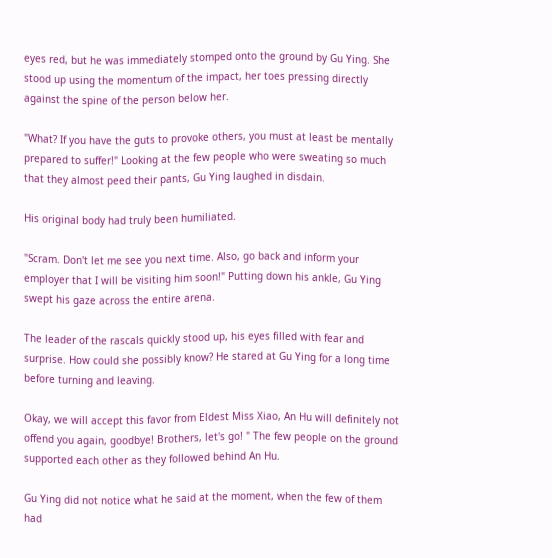eyes red, but he was immediately stomped onto the ground by Gu Ying. She stood up using the momentum of the impact, her toes pressing directly against the spine of the person below her.

"What? If you have the guts to provoke others, you must at least be mentally prepared to suffer!" Looking at the few people who were sweating so much that they almost peed their pants, Gu Ying laughed in disdain.

His original body had truly been humiliated.

"Scram. Don't let me see you next time. Also, go back and inform your employer that I will be visiting him soon!" Putting down his ankle, Gu Ying swept his gaze across the entire arena.

The leader of the rascals quickly stood up, his eyes filled with fear and surprise. How could she possibly know? He stared at Gu Ying for a long time before turning and leaving.

Okay, we will accept this favor from Eldest Miss Xiao, An Hu will definitely not offend you again, goodbye! Brothers, let's go! " The few people on the ground supported each other as they followed behind An Hu.

Gu Ying did not notice what he said at the moment, when the few of them had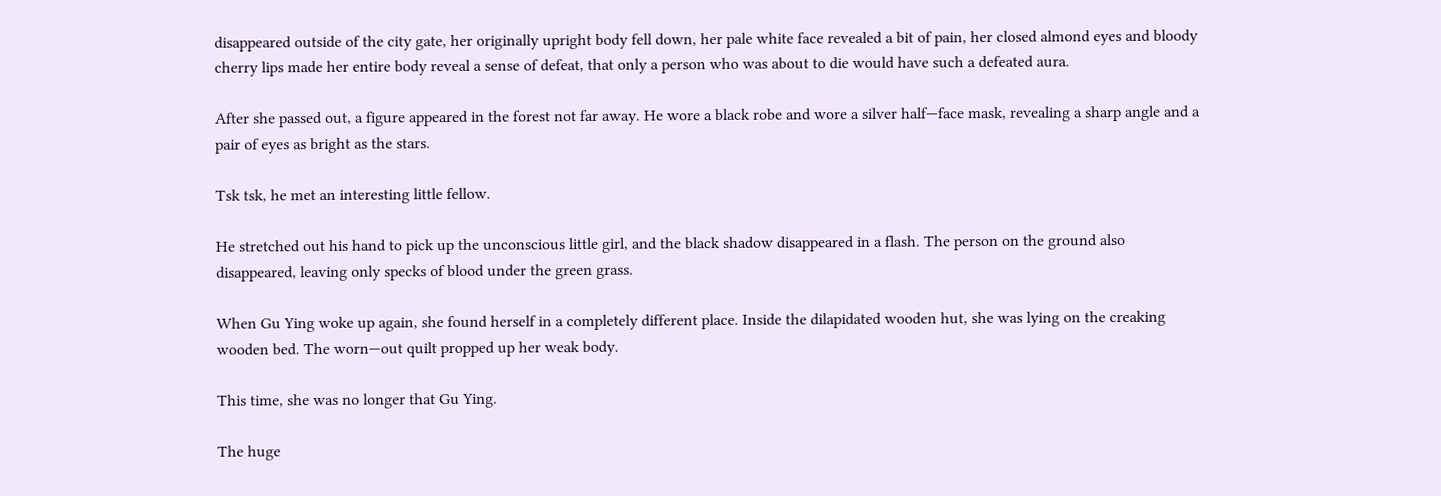disappeared outside of the city gate, her originally upright body fell down, her pale white face revealed a bit of pain, her closed almond eyes and bloody cherry lips made her entire body reveal a sense of defeat, that only a person who was about to die would have such a defeated aura.

After she passed out, a figure appeared in the forest not far away. He wore a black robe and wore a silver half—face mask, revealing a sharp angle and a pair of eyes as bright as the stars.

Tsk tsk, he met an interesting little fellow.

He stretched out his hand to pick up the unconscious little girl, and the black shadow disappeared in a flash. The person on the ground also disappeared, leaving only specks of blood under the green grass.

When Gu Ying woke up again, she found herself in a completely different place. Inside the dilapidated wooden hut, she was lying on the creaking wooden bed. The worn—out quilt propped up her weak body.

This time, she was no longer that Gu Ying.

The huge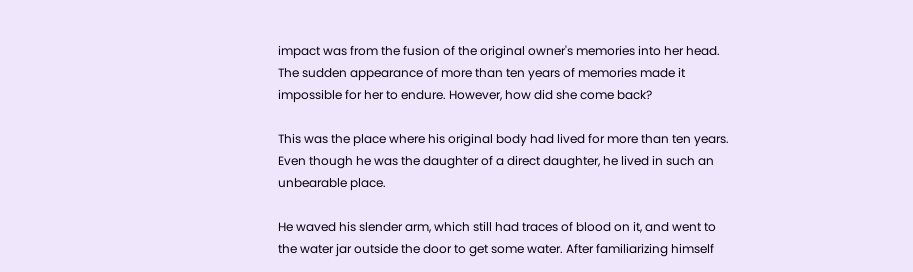impact was from the fusion of the original owner's memories into her head. The sudden appearance of more than ten years of memories made it impossible for her to endure. However, how did she come back?

This was the place where his original body had lived for more than ten years. Even though he was the daughter of a direct daughter, he lived in such an unbearable place.

He waved his slender arm, which still had traces of blood on it, and went to the water jar outside the door to get some water. After familiarizing himself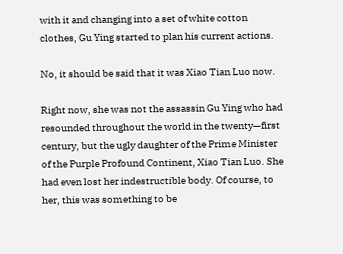with it and changing into a set of white cotton clothes, Gu Ying started to plan his current actions.

No, it should be said that it was Xiao Tian Luo now.

Right now, she was not the assassin Gu Ying who had resounded throughout the world in the twenty—first century, but the ugly daughter of the Prime Minister of the Purple Profound Continent, Xiao Tian Luo. She had even lost her indestructible body. Of course, to her, this was something to be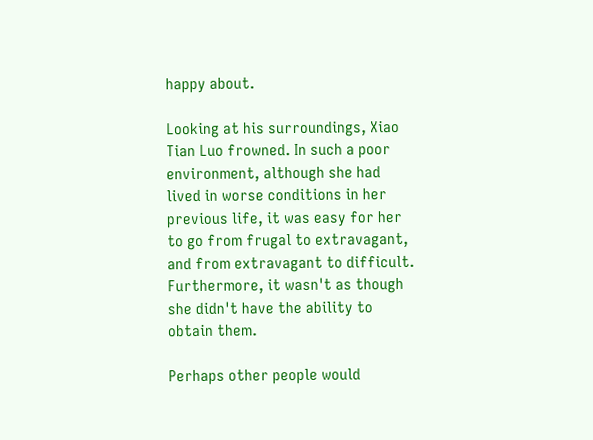happy about.

Looking at his surroundings, Xiao Tian Luo frowned. In such a poor environment, although she had lived in worse conditions in her previous life, it was easy for her to go from frugal to extravagant, and from extravagant to difficult. Furthermore, it wasn't as though she didn't have the ability to obtain them.

Perhaps other people would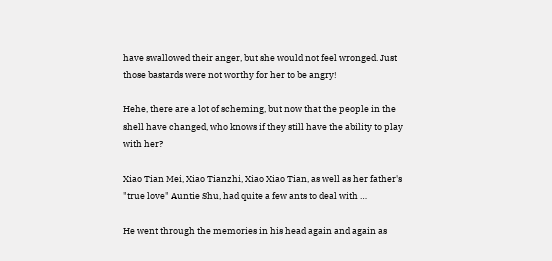have swallowed their anger, but she would not feel wronged. Just those bastards were not worthy for her to be angry!

Hehe, there are a lot of scheming, but now that the people in the shell have changed, who knows if they still have the ability to play with her?

Xiao Tian Mei, Xiao Tianzhi, Xiao Xiao Tian, as well as her father's "true love" Auntie Shu, had quite a few ants to deal with …

He went through the memories in his head again and again as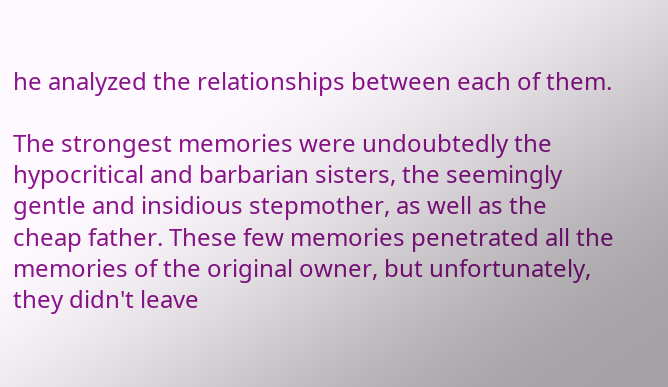he analyzed the relationships between each of them.

The strongest memories were undoubtedly the hypocritical and barbarian sisters, the seemingly gentle and insidious stepmother, as well as the cheap father. These few memories penetrated all the memories of the original owner, but unfortunately, they didn't leave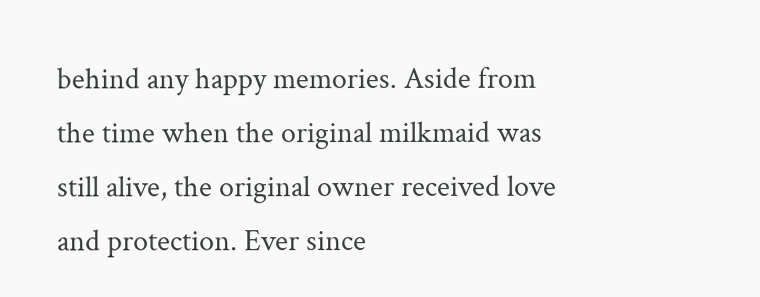behind any happy memories. Aside from the time when the original milkmaid was still alive, the original owner received love and protection. Ever since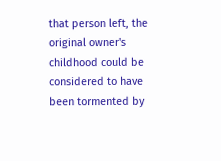that person left, the original owner's childhood could be considered to have been tormented by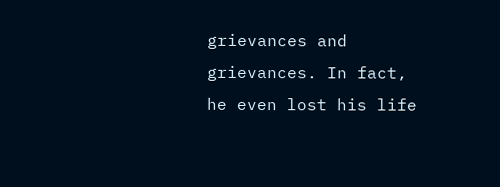grievances and grievances. In fact, he even lost his life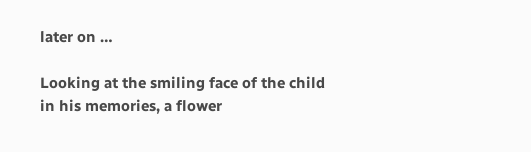later on …

Looking at the smiling face of the child in his memories, a flower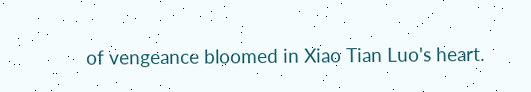of vengeance bloomed in Xiao Tian Luo's heart.